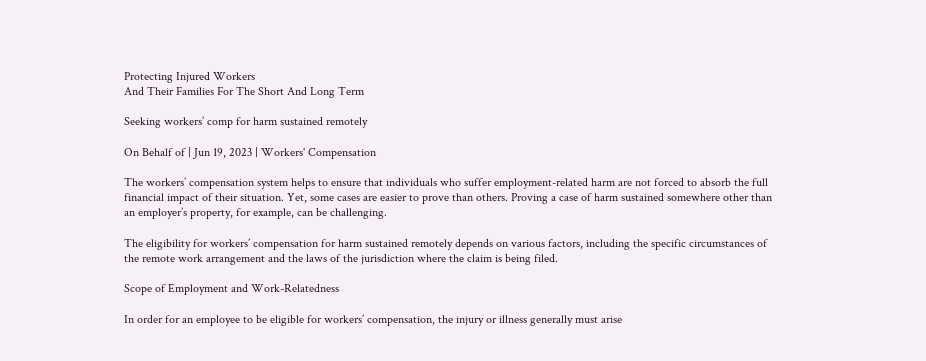Protecting Injured Workers
And Their Families For The Short And Long Term

Seeking workers’ comp for harm sustained remotely

On Behalf of | Jun 19, 2023 | Workers' Compensation

The workers’ compensation system helps to ensure that individuals who suffer employment-related harm are not forced to absorb the full financial impact of their situation. Yet, some cases are easier to prove than others. Proving a case of harm sustained somewhere other than an employer’s property, for example, can be challenging.

The eligibility for workers’ compensation for harm sustained remotely depends on various factors, including the specific circumstances of the remote work arrangement and the laws of the jurisdiction where the claim is being filed.

Scope of Employment and Work-Relatedness

In order for an employee to be eligible for workers’ compensation, the injury or illness generally must arise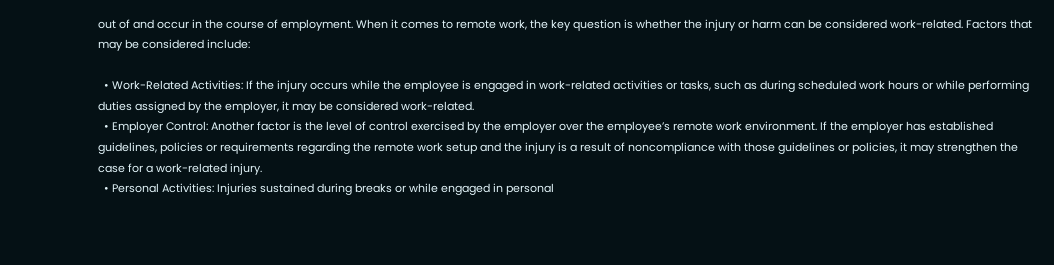out of and occur in the course of employment. When it comes to remote work, the key question is whether the injury or harm can be considered work-related. Factors that may be considered include:

  • Work-Related Activities: If the injury occurs while the employee is engaged in work-related activities or tasks, such as during scheduled work hours or while performing duties assigned by the employer, it may be considered work-related.
  • Employer Control: Another factor is the level of control exercised by the employer over the employee’s remote work environment. If the employer has established guidelines, policies or requirements regarding the remote work setup and the injury is a result of noncompliance with those guidelines or policies, it may strengthen the case for a work-related injury.
  • Personal Activities: Injuries sustained during breaks or while engaged in personal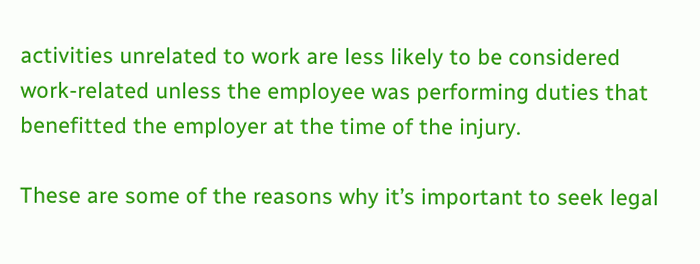activities unrelated to work are less likely to be considered work-related unless the employee was performing duties that benefitted the employer at the time of the injury.

These are some of the reasons why it’s important to seek legal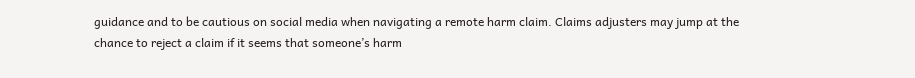guidance and to be cautious on social media when navigating a remote harm claim. Claims adjusters may jump at the chance to reject a claim if it seems that someone’s harm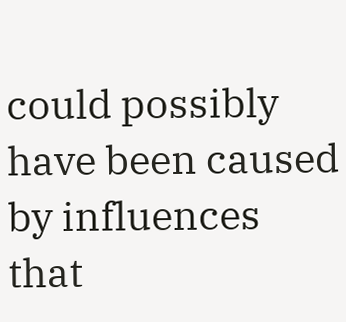could possibly have been caused by influences that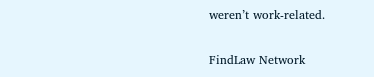weren’t work-related.

FindLaw Network